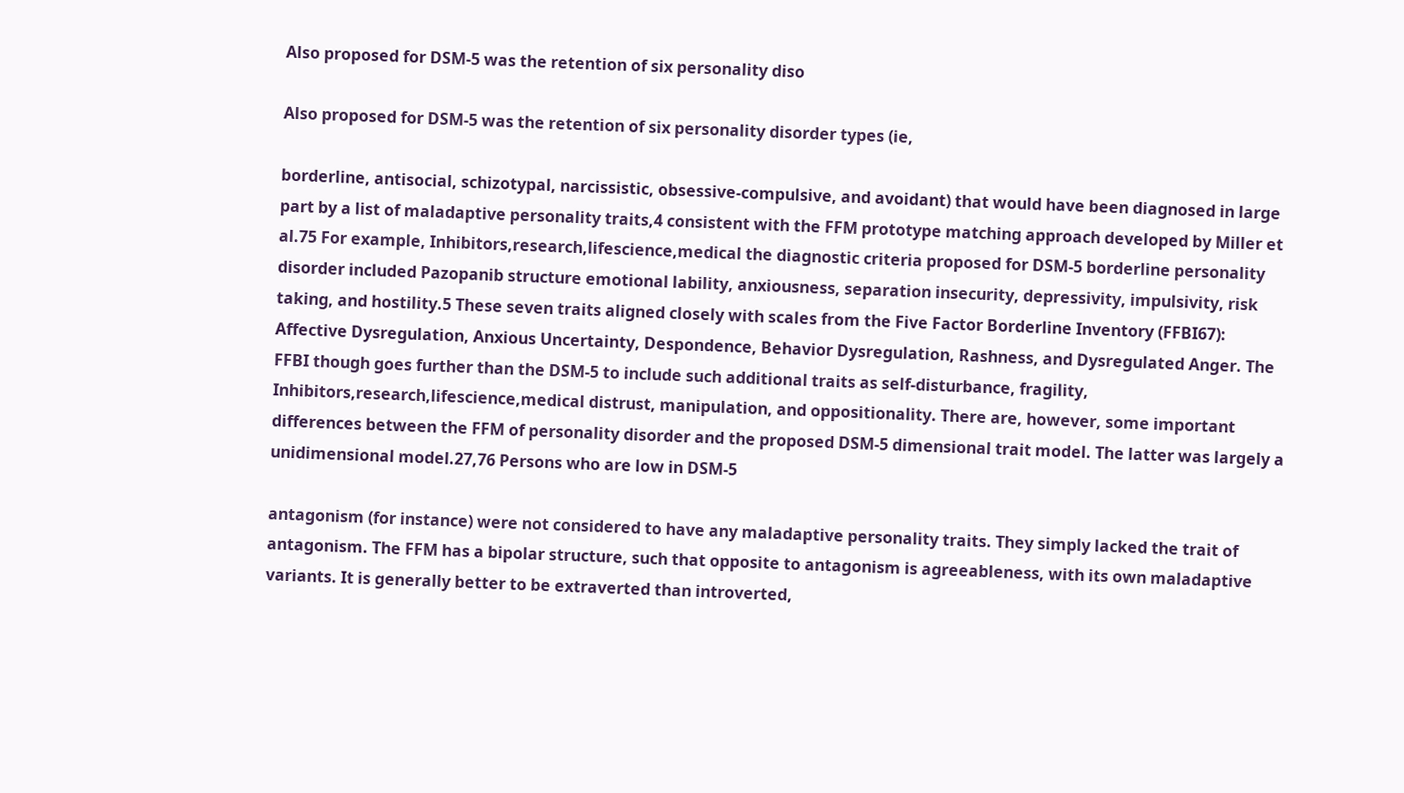Also proposed for DSM-5 was the retention of six personality diso

Also proposed for DSM-5 was the retention of six personality disorder types (ie,

borderline, antisocial, schizotypal, narcissistic, obsessive-compulsive, and avoidant) that would have been diagnosed in large part by a list of maladaptive personality traits,4 consistent with the FFM prototype matching approach developed by Miller et al.75 For example, Inhibitors,research,lifescience,medical the diagnostic criteria proposed for DSM-5 borderline personality disorder included Pazopanib structure emotional lability, anxiousness, separation insecurity, depressivity, impulsivity, risk taking, and hostility.5 These seven traits aligned closely with scales from the Five Factor Borderline Inventory (FFBI67): Affective Dysregulation, Anxious Uncertainty, Despondence, Behavior Dysregulation, Rashness, and Dysregulated Anger. The FFBI though goes further than the DSM-5 to include such additional traits as self-disturbance, fragility, Inhibitors,research,lifescience,medical distrust, manipulation, and oppositionality. There are, however, some important differences between the FFM of personality disorder and the proposed DSM-5 dimensional trait model. The latter was largely a unidimensional model.27,76 Persons who are low in DSM-5

antagonism (for instance) were not considered to have any maladaptive personality traits. They simply lacked the trait of antagonism. The FFM has a bipolar structure, such that opposite to antagonism is agreeableness, with its own maladaptive variants. It is generally better to be extraverted than introverted,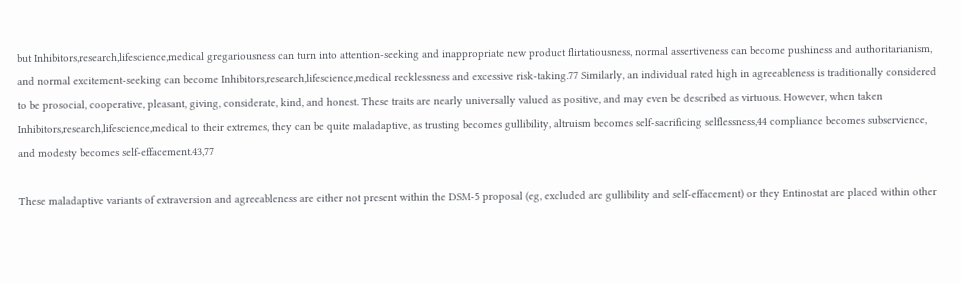but Inhibitors,research,lifescience,medical gregariousness can turn into attention-seeking and inappropriate new product flirtatiousness, normal assertiveness can become pushiness and authoritarianism, and normal excitement-seeking can become Inhibitors,research,lifescience,medical recklessness and excessive risk-taking.77 Similarly, an individual rated high in agreeableness is traditionally considered to be prosocial, cooperative, pleasant, giving, considerate, kind, and honest. These traits are nearly universally valued as positive, and may even be described as virtuous. However, when taken Inhibitors,research,lifescience,medical to their extremes, they can be quite maladaptive, as trusting becomes gullibility, altruism becomes self-sacrificing selflessness,44 compliance becomes subservience, and modesty becomes self-effacement.43,77

These maladaptive variants of extraversion and agreeableness are either not present within the DSM-5 proposal (eg, excluded are gullibility and self-effacement) or they Entinostat are placed within other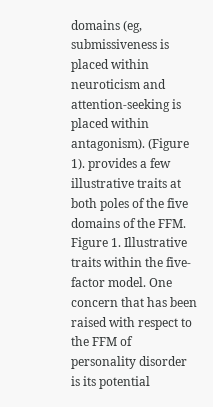domains (eg, submissiveness is placed within neuroticism and attention-seeking is placed within antagonism). (Figure 1). provides a few illustrative traits at both poles of the five domains of the FFM. Figure 1. Illustrative traits within the five-factor model. One concern that has been raised with respect to the FFM of personality disorder is its potential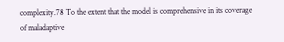complexity.78 To the extent that the model is comprehensive in its coverage of maladaptive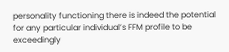personality functioning there is indeed the potential for any particular individual’s FFM profile to be exceedingly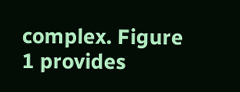complex. Figure 1 provides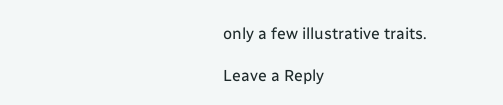only a few illustrative traits.

Leave a Reply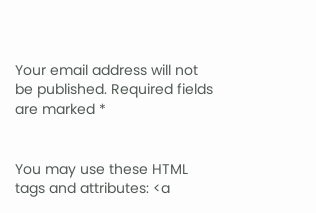Your email address will not be published. Required fields are marked *


You may use these HTML tags and attributes: <a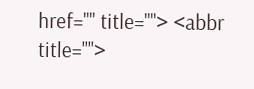href="" title=""> <abbr title="">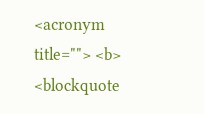<acronym title=""> <b> <blockquote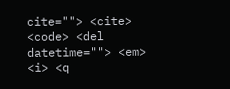cite=""> <cite> <code> <del datetime=""> <em> <i> <q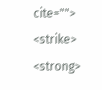cite=""> <strike> <strong>